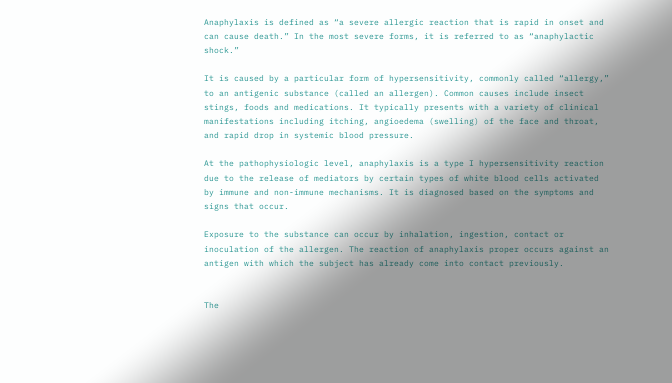Anaphylaxis is defined as “a severe allergic reaction that is rapid in onset and can cause death.” In the most severe forms, it is referred to as “anaphylactic shock.”

It is caused by a particular form of hypersensitivity, commonly called “allergy,” to an antigenic substance (called an allergen). Common causes include insect stings, foods and medications. It typically presents with a variety of clinical manifestations including itching, angioedema (swelling) of the face and throat, and rapid drop in systemic blood pressure.

At the pathophysiologic level, anaphylaxis is a type I hypersensitivity reaction due to the release of mediators by certain types of white blood cells activated by immune and non-immune mechanisms. It is diagnosed based on the symptoms and signs that occur.

Exposure to the substance can occur by inhalation, ingestion, contact or inoculation of the allergen. The reaction of anaphylaxis proper occurs against an antigen with which the subject has already come into contact previously.


The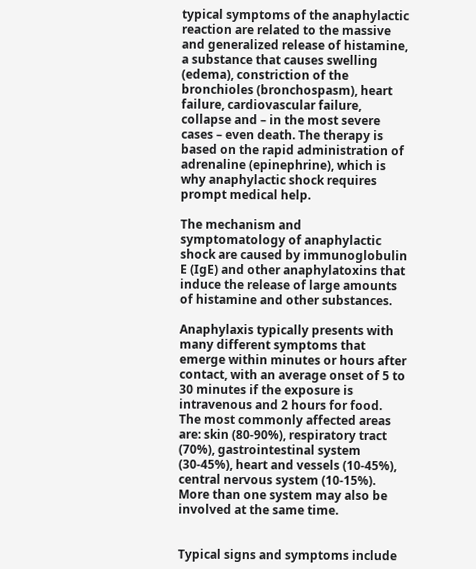typical symptoms of the anaphylactic reaction are related to the massive and generalized release of histamine, a substance that causes swelling (edema), constriction of the bronchioles (bronchospasm), heart failure, cardiovascular failure, collapse and – in the most severe cases – even death. The therapy is based on the rapid administration of adrenaline (epinephrine), which is why anaphylactic shock requires prompt medical help.

The mechanism and symptomatology of anaphylactic shock are caused by immunoglobulin E (IgE) and other anaphylatoxins that induce the release of large amounts of histamine and other substances.

Anaphylaxis typically presents with many different symptoms that emerge within minutes or hours after contact, with an average onset of 5 to 30 minutes if the exposure is intravenous and 2 hours for food. The most commonly affected areas are: skin (80-90%), respiratory tract (70%), gastrointestinal system (30-45%), heart and vessels (10-45%), central nervous system (10-15%). More than one system may also be involved at the same time.


Typical signs and symptoms include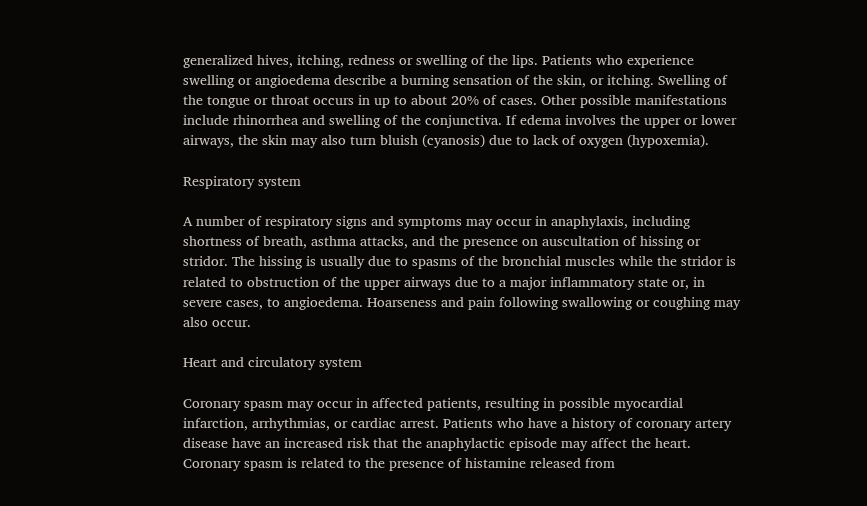generalized hives, itching, redness or swelling of the lips. Patients who experience swelling or angioedema describe a burning sensation of the skin, or itching. Swelling of the tongue or throat occurs in up to about 20% of cases. Other possible manifestations include rhinorrhea and swelling of the conjunctiva. If edema involves the upper or lower airways, the skin may also turn bluish (cyanosis) due to lack of oxygen (hypoxemia).

Respiratory system

A number of respiratory signs and symptoms may occur in anaphylaxis, including shortness of breath, asthma attacks, and the presence on auscultation of hissing or stridor. The hissing is usually due to spasms of the bronchial muscles while the stridor is related to obstruction of the upper airways due to a major inflammatory state or, in severe cases, to angioedema. Hoarseness and pain following swallowing or coughing may also occur.

Heart and circulatory system

Coronary spasm may occur in affected patients, resulting in possible myocardial infarction, arrhythmias, or cardiac arrest. Patients who have a history of coronary artery disease have an increased risk that the anaphylactic episode may affect the heart. Coronary spasm is related to the presence of histamine released from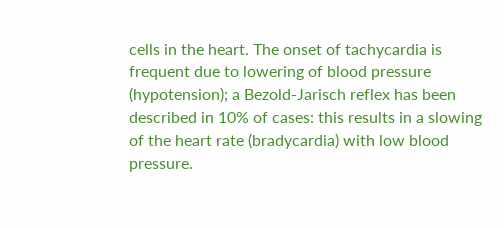cells in the heart. The onset of tachycardia is frequent due to lowering of blood pressure (hypotension); a Bezold-Jarisch reflex has been described in 10% of cases: this results in a slowing of the heart rate (bradycardia) with low blood pressure.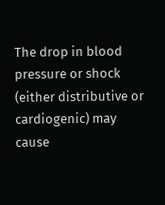The drop in blood pressure or shock (either distributive or cardiogenic) may cause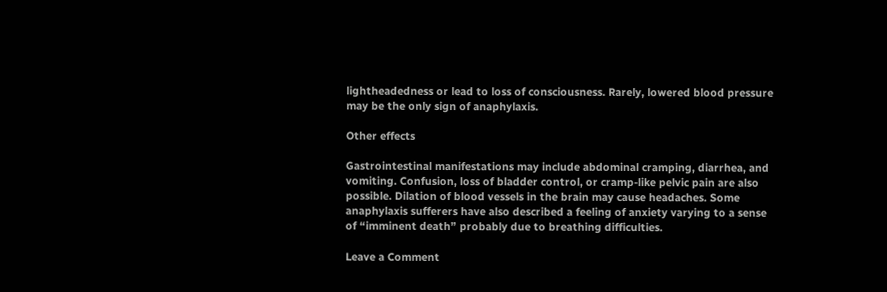lightheadedness or lead to loss of consciousness. Rarely, lowered blood pressure may be the only sign of anaphylaxis.

Other effects

Gastrointestinal manifestations may include abdominal cramping, diarrhea, and vomiting. Confusion, loss of bladder control, or cramp-like pelvic pain are also possible. Dilation of blood vessels in the brain may cause headaches. Some anaphylaxis sufferers have also described a feeling of anxiety varying to a sense of “imminent death” probably due to breathing difficulties.

Leave a Comment